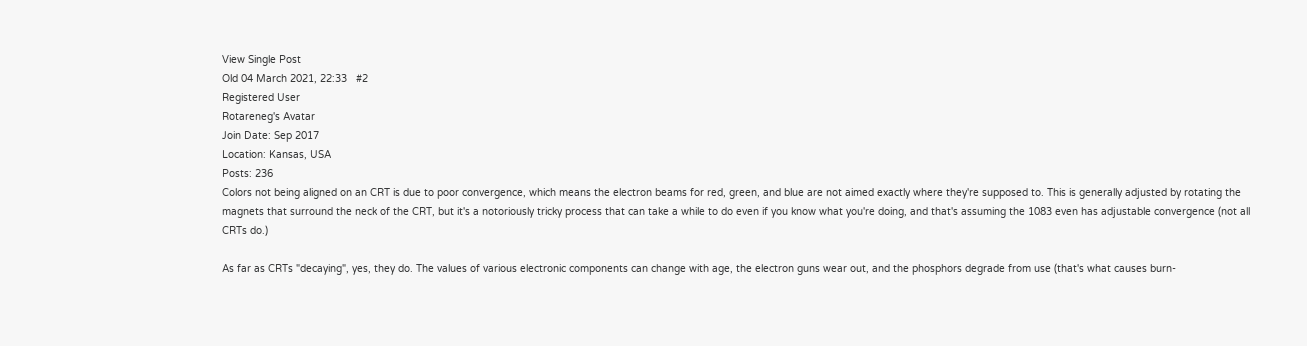View Single Post
Old 04 March 2021, 22:33   #2
Registered User
Rotareneg's Avatar
Join Date: Sep 2017
Location: Kansas, USA
Posts: 236
Colors not being aligned on an CRT is due to poor convergence, which means the electron beams for red, green, and blue are not aimed exactly where they're supposed to. This is generally adjusted by rotating the magnets that surround the neck of the CRT, but it's a notoriously tricky process that can take a while to do even if you know what you're doing, and that's assuming the 1083 even has adjustable convergence (not all CRTs do.)

As far as CRTs "decaying", yes, they do. The values of various electronic components can change with age, the electron guns wear out, and the phosphors degrade from use (that's what causes burn-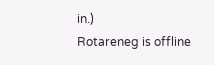in.)
Rotareneg is offline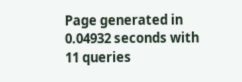Page generated in 0.04932 seconds with 11 queries